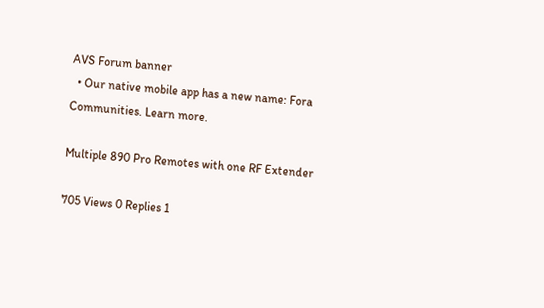AVS Forum banner
  • Our native mobile app has a new name: Fora Communities. Learn more.

Multiple 890 Pro Remotes with one RF Extender

705 Views 0 Replies 1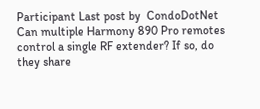Participant Last post by  CondoDotNet
Can multiple Harmony 890 Pro remotes control a single RF extender? If so, do they share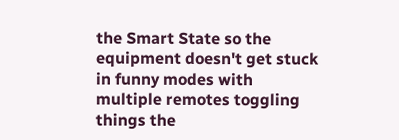the Smart State so the equipment doesn't get stuck in funny modes with multiple remotes toggling things the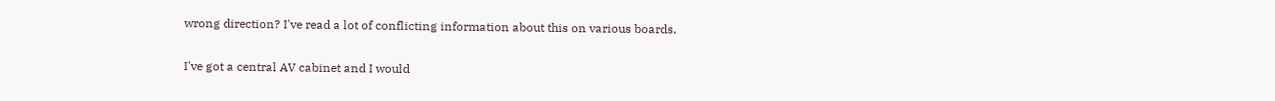wrong direction? I've read a lot of conflicting information about this on various boards.

I've got a central AV cabinet and I would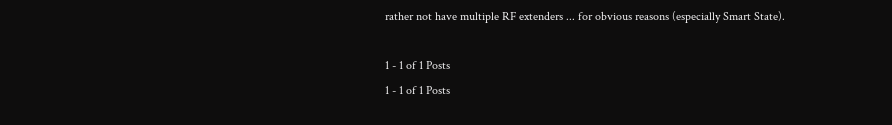rather not have multiple RF extenders ... for obvious reasons (especially Smart State).

1 - 1 of 1 Posts
1 - 1 of 1 Posts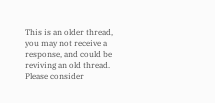This is an older thread, you may not receive a response, and could be reviving an old thread. Please consider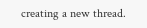creating a new thread.